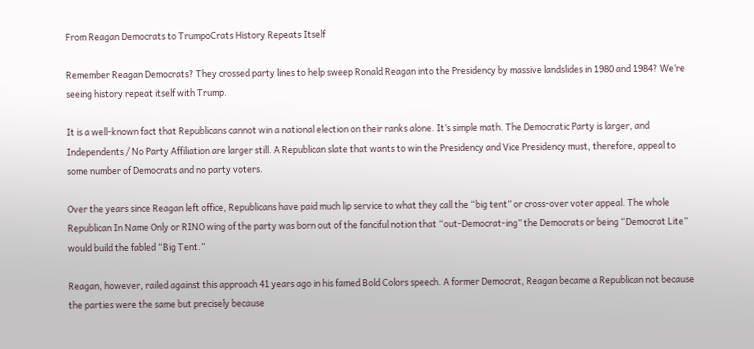From Reagan Democrats to TrumpoCrats History Repeats Itself

Remember Reagan Democrats? They crossed party lines to help sweep Ronald Reagan into the Presidency by massive landslides in 1980 and 1984? We’re seeing history repeat itself with Trump.

It is a well-known fact that Republicans cannot win a national election on their ranks alone. It’s simple math. The Democratic Party is larger, and Independents / No Party Affiliation are larger still. A Republican slate that wants to win the Presidency and Vice Presidency must, therefore, appeal to some number of Democrats and no party voters.

Over the years since Reagan left office, Republicans have paid much lip service to what they call the “big tent” or cross-over voter appeal. The whole Republican In Name Only or RINO wing of the party was born out of the fanciful notion that “out-Democrat-ing” the Democrats or being “Democrat Lite” would build the fabled “Big Tent.”

Reagan, however, railed against this approach 41 years ago in his famed Bold Colors speech. A former Democrat, Reagan became a Republican not because the parties were the same but precisely because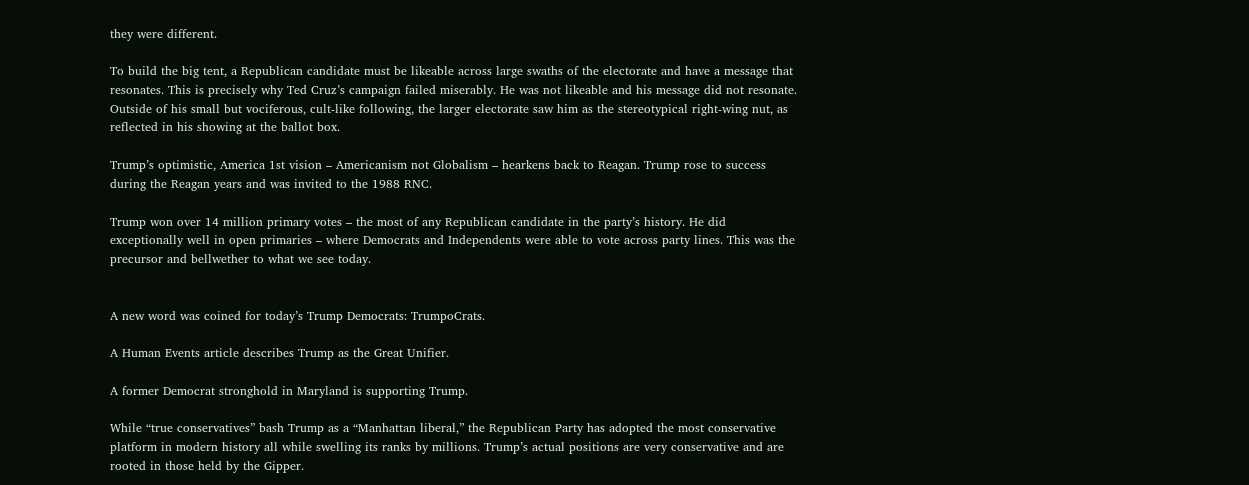they were different.

To build the big tent, a Republican candidate must be likeable across large swaths of the electorate and have a message that resonates. This is precisely why Ted Cruz’s campaign failed miserably. He was not likeable and his message did not resonate. Outside of his small but vociferous, cult-like following, the larger electorate saw him as the stereotypical right-wing nut, as reflected in his showing at the ballot box.

Trump’s optimistic, America 1st vision – Americanism not Globalism – hearkens back to Reagan. Trump rose to success during the Reagan years and was invited to the 1988 RNC.

Trump won over 14 million primary votes – the most of any Republican candidate in the party’s history. He did exceptionally well in open primaries – where Democrats and Independents were able to vote across party lines. This was the precursor and bellwether to what we see today.


A new word was coined for today’s Trump Democrats: TrumpoCrats.

A Human Events article describes Trump as the Great Unifier.

A former Democrat stronghold in Maryland is supporting Trump.

While “true conservatives” bash Trump as a “Manhattan liberal,” the Republican Party has adopted the most conservative platform in modern history all while swelling its ranks by millions. Trump’s actual positions are very conservative and are rooted in those held by the Gipper.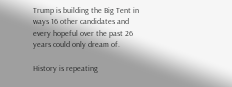Trump is building the Big Tent in ways 16 other candidates and every hopeful over the past 26 years could only dream of.

History is repeating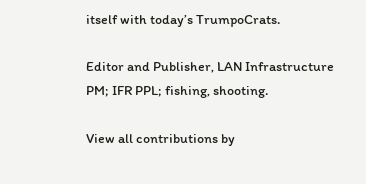itself with today’s TrumpoCrats.

Editor and Publisher, LAN Infrastructure PM; IFR PPL; fishing, shooting.

View all contributions by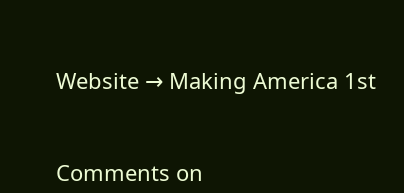Website → Making America 1st


Comments on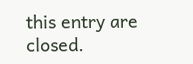this entry are closed.